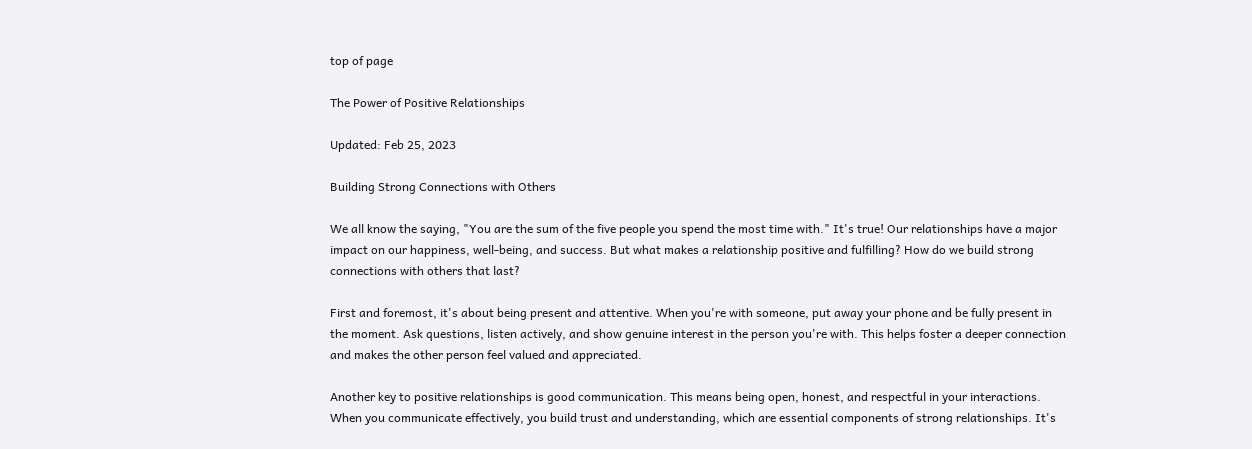top of page

The Power of Positive Relationships

Updated: Feb 25, 2023

Building Strong Connections with Others

We all know the saying, "You are the sum of the five people you spend the most time with." It's true! Our relationships have a major impact on our happiness, well-being, and success. But what makes a relationship positive and fulfilling? How do we build strong connections with others that last?

First and foremost, it's about being present and attentive. When you're with someone, put away your phone and be fully present in the moment. Ask questions, listen actively, and show genuine interest in the person you're with. This helps foster a deeper connection and makes the other person feel valued and appreciated.

Another key to positive relationships is good communication. This means being open, honest, and respectful in your interactions. When you communicate effectively, you build trust and understanding, which are essential components of strong relationships. It's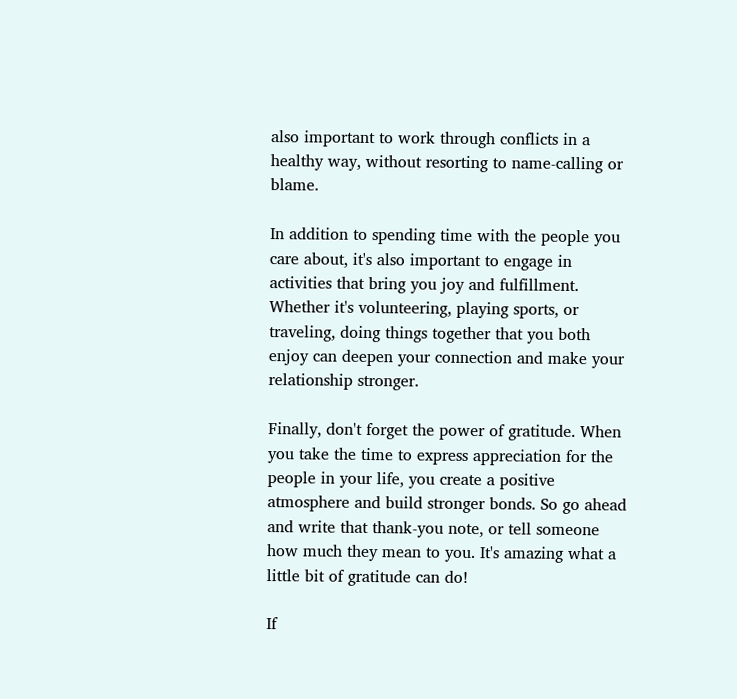also important to work through conflicts in a healthy way, without resorting to name-calling or blame.

In addition to spending time with the people you care about, it's also important to engage in activities that bring you joy and fulfillment. Whether it's volunteering, playing sports, or traveling, doing things together that you both enjoy can deepen your connection and make your relationship stronger.

Finally, don't forget the power of gratitude. When you take the time to express appreciation for the people in your life, you create a positive atmosphere and build stronger bonds. So go ahead and write that thank-you note, or tell someone how much they mean to you. It's amazing what a little bit of gratitude can do!

If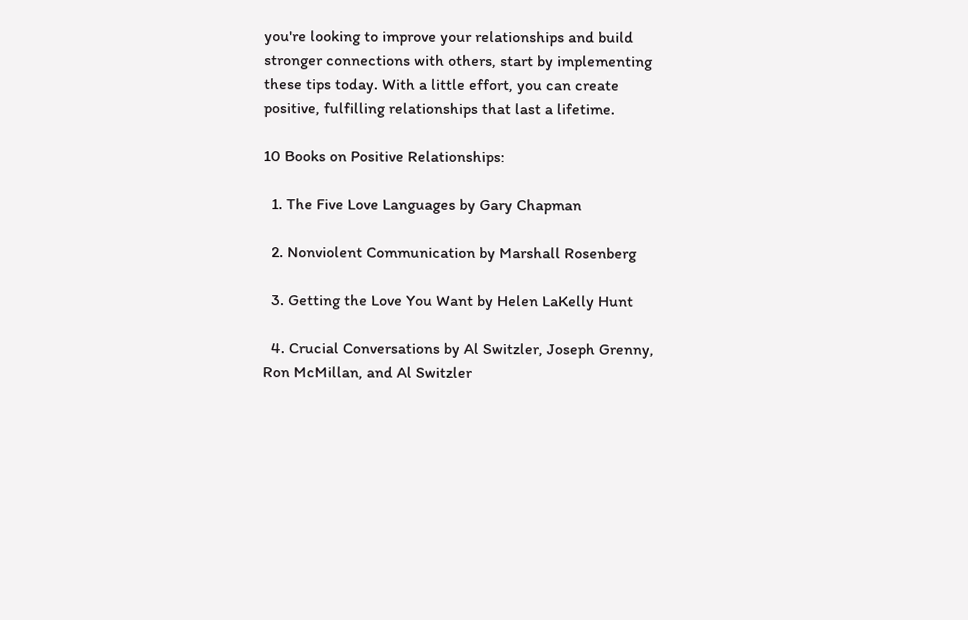you're looking to improve your relationships and build stronger connections with others, start by implementing these tips today. With a little effort, you can create positive, fulfilling relationships that last a lifetime.

10 Books on Positive Relationships:

  1. The Five Love Languages by Gary Chapman

  2. Nonviolent Communication by Marshall Rosenberg

  3. Getting the Love You Want by Helen LaKelly Hunt

  4. Crucial Conversations by Al Switzler, Joseph Grenny, Ron McMillan, and Al Switzler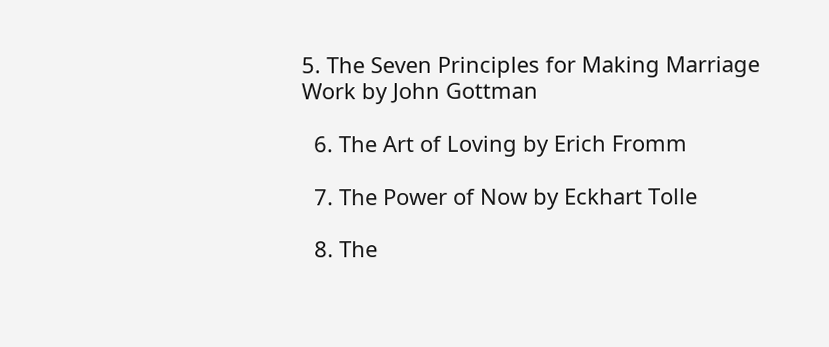5. The Seven Principles for Making Marriage Work by John Gottman

  6. The Art of Loving by Erich Fromm

  7. The Power of Now by Eckhart Tolle

  8. The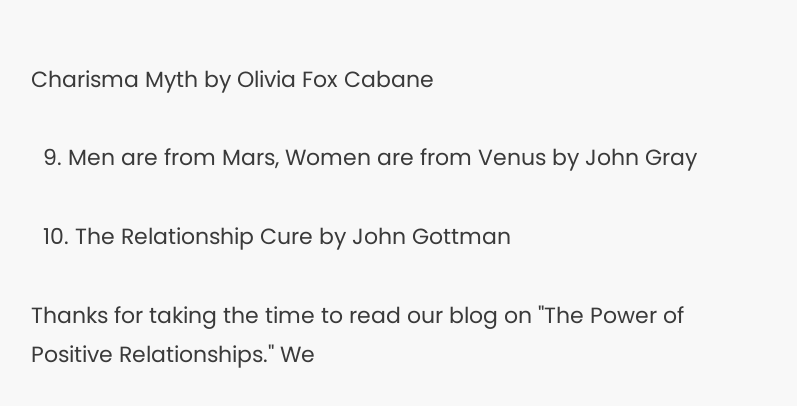Charisma Myth by Olivia Fox Cabane

  9. Men are from Mars, Women are from Venus by John Gray

  10. The Relationship Cure by John Gottman

Thanks for taking the time to read our blog on "The Power of Positive Relationships." We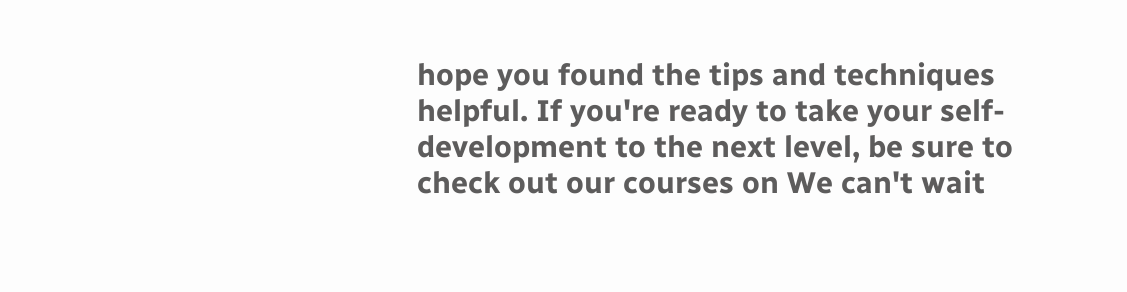hope you found the tips and techniques helpful. If you're ready to take your self-development to the next level, be sure to check out our courses on We can't wait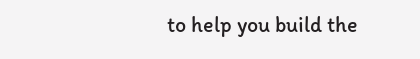to help you build the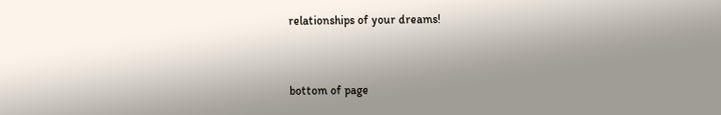relationships of your dreams!


bottom of page